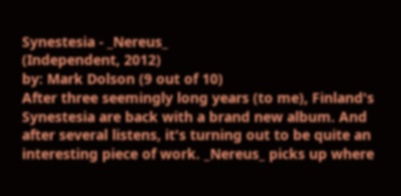Synestesia - _Nereus_
(Independent, 2012)
by: Mark Dolson (9 out of 10)
After three seemingly long years (to me), Finland's Synestesia are back with a brand new album. And after several listens, it's turning out to be quite an interesting piece of work. _Nereus_ picks up where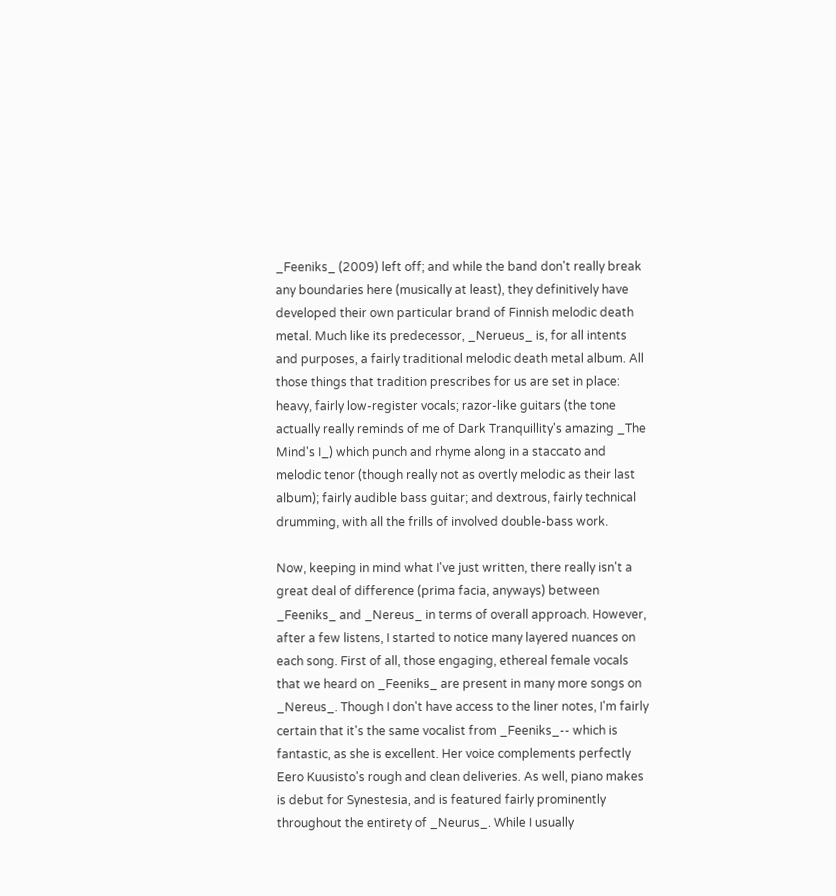_Feeniks_ (2009) left off; and while the band don't really break any boundaries here (musically at least), they definitively have developed their own particular brand of Finnish melodic death metal. Much like its predecessor, _Nerueus_ is, for all intents and purposes, a fairly traditional melodic death metal album. All those things that tradition prescribes for us are set in place: heavy, fairly low-register vocals; razor-like guitars (the tone actually really reminds of me of Dark Tranquillity's amazing _The Mind's I_) which punch and rhyme along in a staccato and melodic tenor (though really not as overtly melodic as their last album); fairly audible bass guitar; and dextrous, fairly technical drumming, with all the frills of involved double-bass work.

Now, keeping in mind what I've just written, there really isn't a great deal of difference (prima facia, anyways) between _Feeniks_ and _Nereus_ in terms of overall approach. However, after a few listens, I started to notice many layered nuances on each song. First of all, those engaging, ethereal female vocals that we heard on _Feeniks_ are present in many more songs on _Nereus_. Though I don't have access to the liner notes, I'm fairly certain that it's the same vocalist from _Feeniks_-- which is fantastic, as she is excellent. Her voice complements perfectly Eero Kuusisto's rough and clean deliveries. As well, piano makes is debut for Synestesia, and is featured fairly prominently throughout the entirety of _Neurus_. While I usually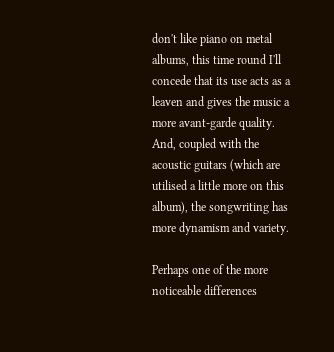don't like piano on metal albums, this time round I'll concede that its use acts as a leaven and gives the music a more avant-garde quality. And, coupled with the acoustic guitars (which are utilised a little more on this album), the songwriting has more dynamism and variety.

Perhaps one of the more noticeable differences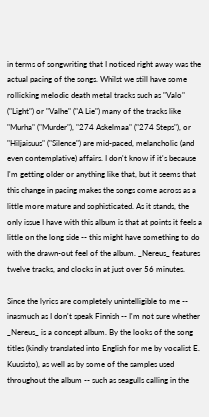in terms of songwriting that I noticed right away was the actual pacing of the songs. Whilst we still have some rollicking melodic death metal tracks such as "Valo" ("Light") or "Valhe" ("A Lie") many of the tracks like "Murha" ("Murder"), "274 Askelmaa" ("274 Steps"), or "Hiljaisuus" ("Silence") are mid-paced, melancholic (and even contemplative) affairs. I don't know if it's because I'm getting older or anything like that, but it seems that this change in pacing makes the songs come across as a little more mature and sophisticated. As it stands, the only issue I have with this album is that at points it feels a little on the long side -- this might have something to do with the drawn-out feel of the album. _Nereus_ features twelve tracks, and clocks in at just over 56 minutes.

Since the lyrics are completely unintelligible to me -- inasmuch as I don't speak Finnish -- I'm not sure whether _Nereus_ is a concept album. By the looks of the song titles (kindly translated into English for me by vocalist E. Kuusisto), as well as by some of the samples used throughout the album -- such as seagulls calling in the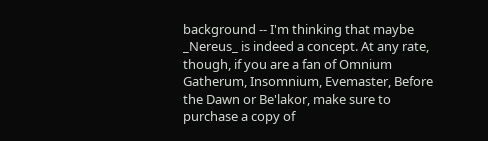background -- I'm thinking that maybe _Nereus_ is indeed a concept. At any rate, though, if you are a fan of Omnium Gatherum, Insomnium, Evemaster, Before the Dawn or Be'lakor, make sure to purchase a copy of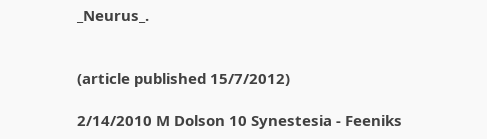_Neurus_.


(article published 15/7/2012)

2/14/2010 M Dolson 10 Synestesia - Feeniks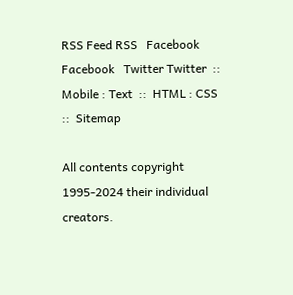RSS Feed RSS   Facebook Facebook   Twitter Twitter  ::  Mobile : Text  ::  HTML : CSS  ::  Sitemap

All contents copyright 1995-2024 their individual creators.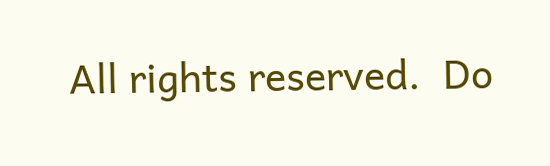All rights reserved.  Do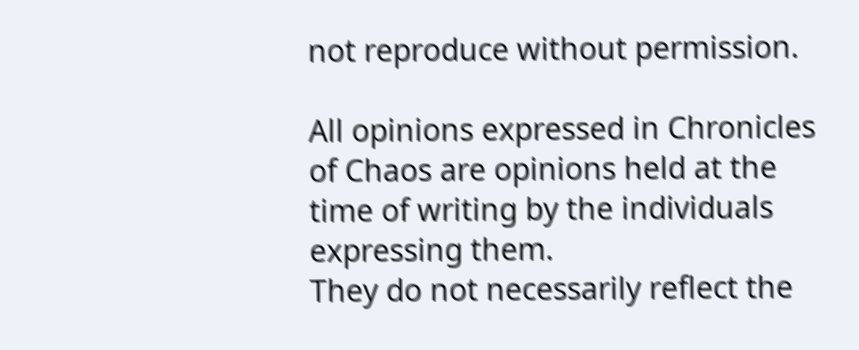not reproduce without permission.

All opinions expressed in Chronicles of Chaos are opinions held at the time of writing by the individuals expressing them.
They do not necessarily reflect the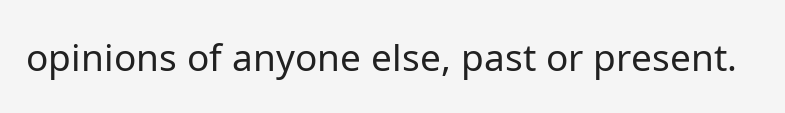opinions of anyone else, past or present.